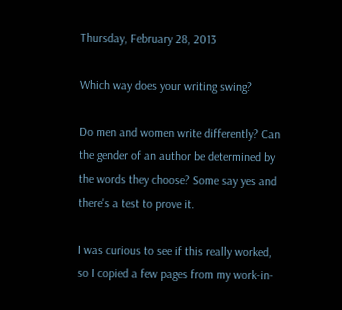Thursday, February 28, 2013

Which way does your writing swing?

Do men and women write differently? Can the gender of an author be determined by the words they choose? Some say yes and there's a test to prove it.

I was curious to see if this really worked, so I copied a few pages from my work-in-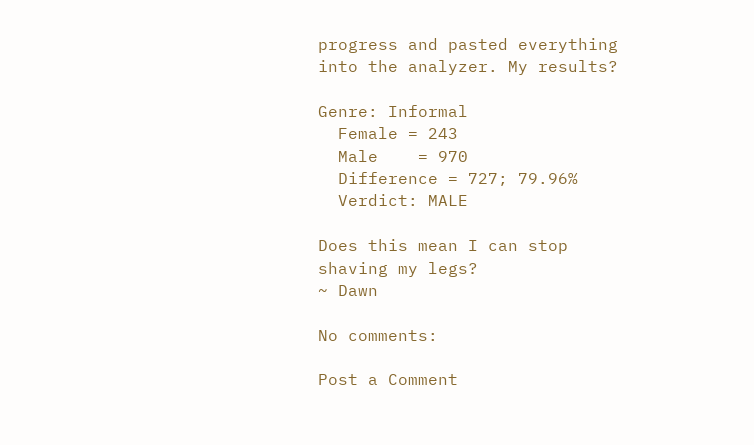progress and pasted everything into the analyzer. My results?

Genre: Informal
  Female = 243
  Male    = 970
  Difference = 727; 79.96%
  Verdict: MALE

Does this mean I can stop shaving my legs?
~ Dawn

No comments:

Post a Comment